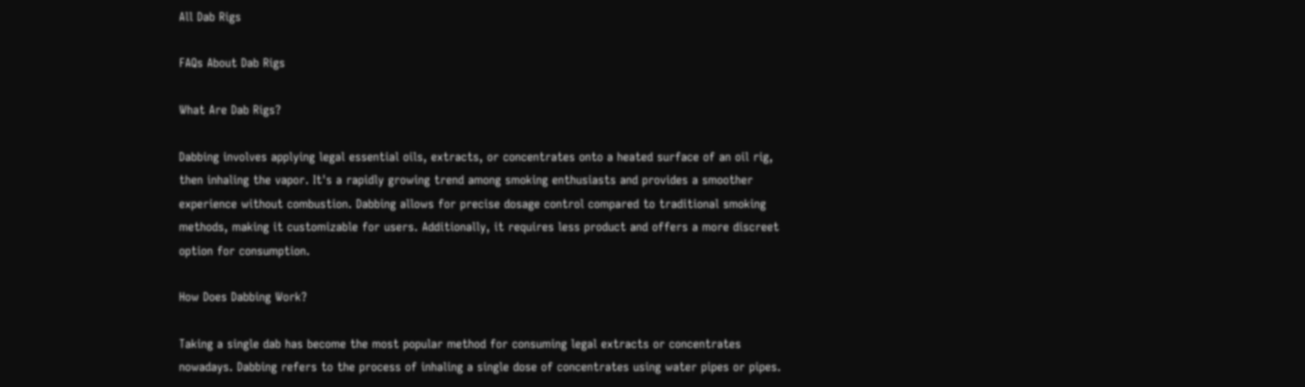All Dab Rigs

FAQs About Dab Rigs

What Are Dab Rigs?

Dabbing involves applying legal essential oils, extracts, or concentrates onto a heated surface of an oil rig, then inhaling the vapor. It's a rapidly growing trend among smoking enthusiasts and provides a smoother experience without combustion. Dabbing allows for precise dosage control compared to traditional smoking methods, making it customizable for users. Additionally, it requires less product and offers a more discreet option for consumption.

How Does Dabbing Work?

Taking a single dab has become the most popular method for consuming legal extracts or concentrates nowadays. Dabbing refers to the process of inhaling a single dose of concentrates using water pipes or pipes.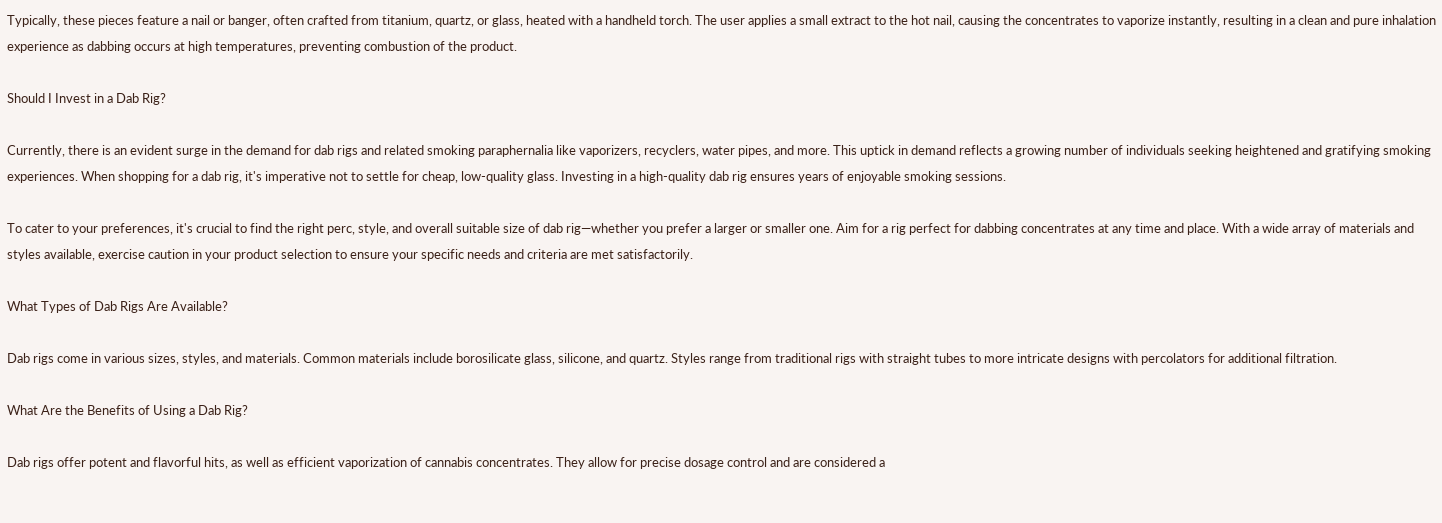Typically, these pieces feature a nail or banger, often crafted from titanium, quartz, or glass, heated with a handheld torch. The user applies a small extract to the hot nail, causing the concentrates to vaporize instantly, resulting in a clean and pure inhalation experience as dabbing occurs at high temperatures, preventing combustion of the product.

Should I Invest in a Dab Rig?

Currently, there is an evident surge in the demand for dab rigs and related smoking paraphernalia like vaporizers, recyclers, water pipes, and more. This uptick in demand reflects a growing number of individuals seeking heightened and gratifying smoking experiences. When shopping for a dab rig, it's imperative not to settle for cheap, low-quality glass. Investing in a high-quality dab rig ensures years of enjoyable smoking sessions.

To cater to your preferences, it's crucial to find the right perc, style, and overall suitable size of dab rig—whether you prefer a larger or smaller one. Aim for a rig perfect for dabbing concentrates at any time and place. With a wide array of materials and styles available, exercise caution in your product selection to ensure your specific needs and criteria are met satisfactorily.

What Types of Dab Rigs Are Available?

Dab rigs come in various sizes, styles, and materials. Common materials include borosilicate glass, silicone, and quartz. Styles range from traditional rigs with straight tubes to more intricate designs with percolators for additional filtration.

What Are the Benefits of Using a Dab Rig?

Dab rigs offer potent and flavorful hits, as well as efficient vaporization of cannabis concentrates. They allow for precise dosage control and are considered a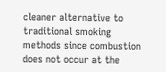cleaner alternative to traditional smoking methods since combustion does not occur at the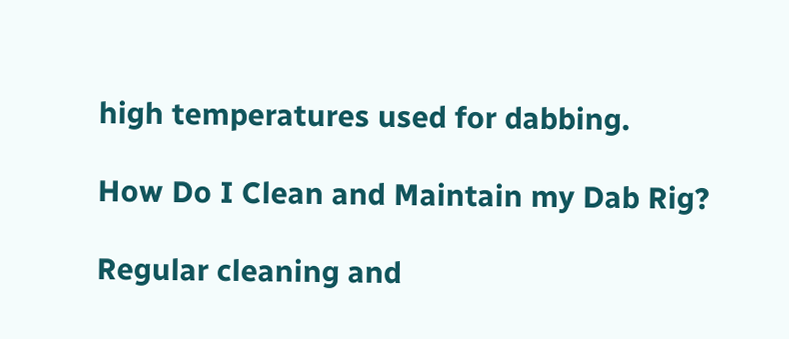high temperatures used for dabbing.

How Do I Clean and Maintain my Dab Rig?

Regular cleaning and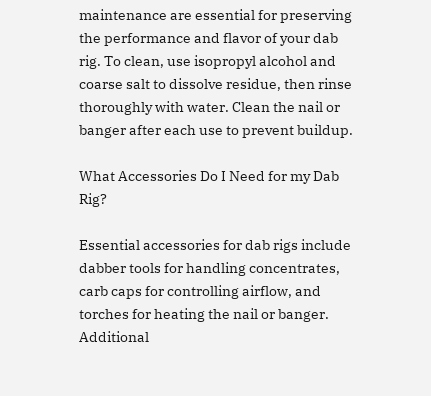maintenance are essential for preserving the performance and flavor of your dab rig. To clean, use isopropyl alcohol and coarse salt to dissolve residue, then rinse thoroughly with water. Clean the nail or banger after each use to prevent buildup.

What Accessories Do I Need for my Dab Rig?

Essential accessories for dab rigs include dabber tools for handling concentrates, carb caps for controlling airflow, and torches for heating the nail or banger. Additional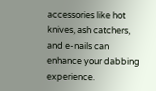accessories like hot knives, ash catchers, and e-nails can enhance your dabbing experience.